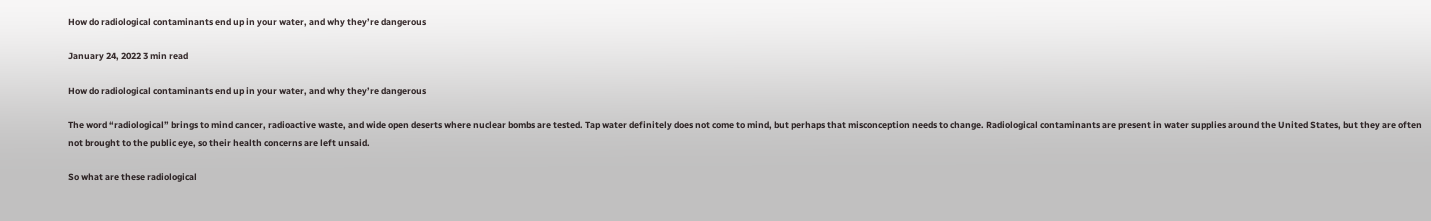How do radiological contaminants end up in your water, and why they’re dangerous

January 24, 2022 3 min read

How do radiological contaminants end up in your water, and why they’re dangerous

The word “radiological” brings to mind cancer, radioactive waste, and wide open deserts where nuclear bombs are tested. Tap water definitely does not come to mind, but perhaps that misconception needs to change. Radiological contaminants are present in water supplies around the United States, but they are often not brought to the public eye, so their health concerns are left unsaid.

So what are these radiological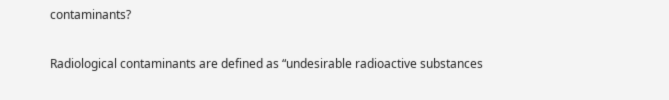contaminants?

Radiological contaminants are defined as “undesirable radioactive substances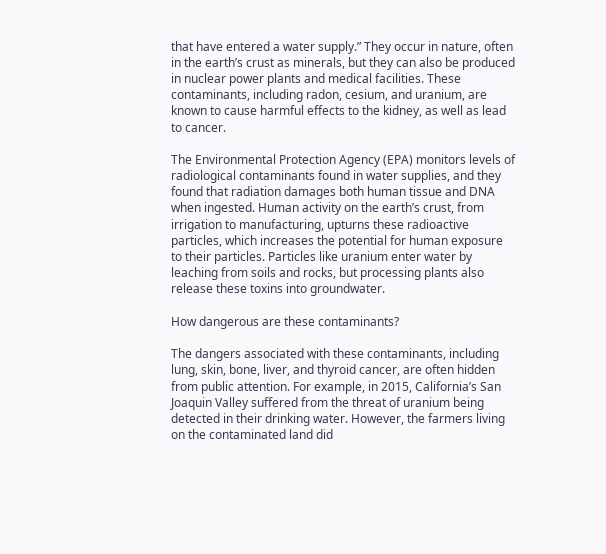that have entered a water supply.” They occur in nature, often in the earth’s crust as minerals, but they can also be produced in nuclear power plants and medical facilities. These contaminants, including radon, cesium, and uranium, are known to cause harmful effects to the kidney, as well as lead to cancer.

The Environmental Protection Agency (EPA) monitors levels of radiological contaminants found in water supplies, and they found that radiation damages both human tissue and DNA when ingested. Human activity on the earth’s crust, from irrigation to manufacturing, upturns these radioactive particles, which increases the potential for human exposure to their particles. Particles like uranium enter water by leaching from soils and rocks, but processing plants also release these toxins into groundwater.

How dangerous are these contaminants?

The dangers associated with these contaminants, including lung, skin, bone, liver, and thyroid cancer, are often hidden from public attention. For example, in 2015, California’s San Joaquin Valley suffered from the threat of uranium being detected in their drinking water. However, the farmers living on the contaminated land did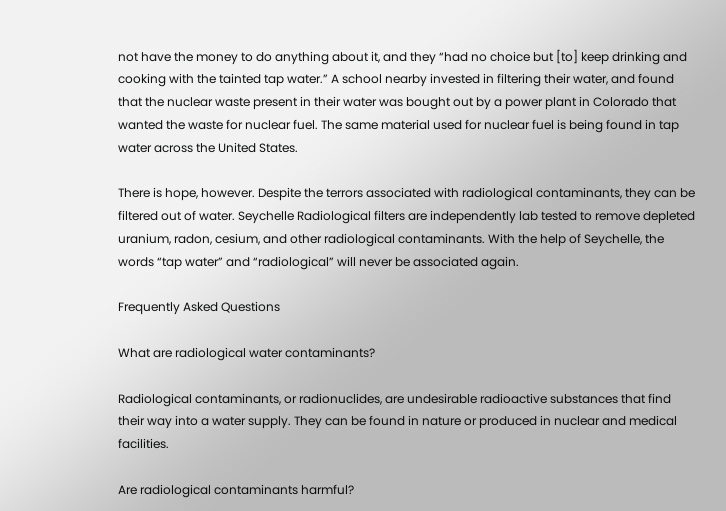not have the money to do anything about it, and they “had no choice but [to] keep drinking and cooking with the tainted tap water.” A school nearby invested in filtering their water, and found that the nuclear waste present in their water was bought out by a power plant in Colorado that wanted the waste for nuclear fuel. The same material used for nuclear fuel is being found in tap water across the United States.

There is hope, however. Despite the terrors associated with radiological contaminants, they can be filtered out of water. Seychelle Radiological filters are independently lab tested to remove depleted uranium, radon, cesium, and other radiological contaminants. With the help of Seychelle, the words “tap water” and “radiological” will never be associated again.

Frequently Asked Questions

What are radiological water contaminants?

Radiological contaminants, or radionuclides, are undesirable radioactive substances that find their way into a water supply. They can be found in nature or produced in nuclear and medical facilities.

Are radiological contaminants harmful?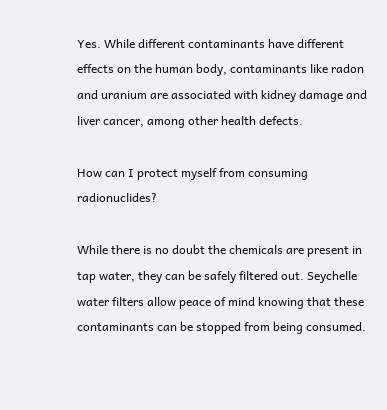Yes. While different contaminants have different effects on the human body, contaminants like radon and uranium are associated with kidney damage and liver cancer, among other health defects.

How can I protect myself from consuming radionuclides?

While there is no doubt the chemicals are present in tap water, they can be safely filtered out. Seychelle water filters allow peace of mind knowing that these contaminants can be stopped from being consumed.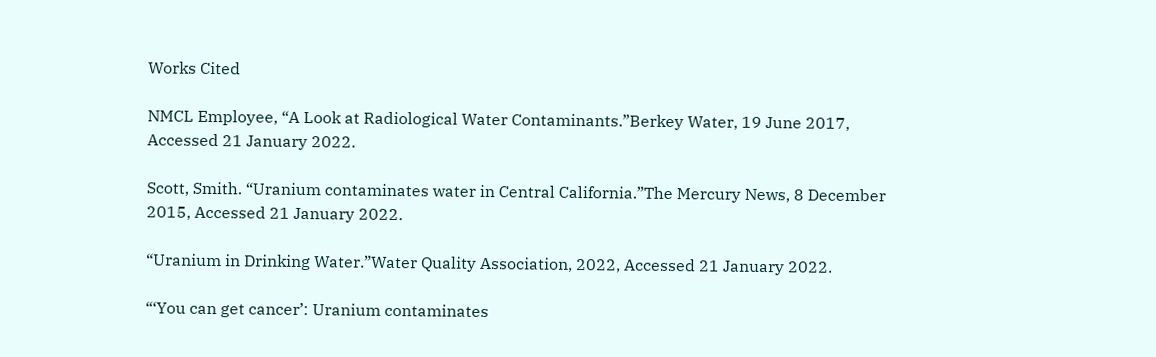Works Cited

NMCL Employee, “A Look at Radiological Water Contaminants.”Berkey Water, 19 June 2017, Accessed 21 January 2022.

Scott, Smith. “Uranium contaminates water in Central California.”The Mercury News, 8 December 2015, Accessed 21 January 2022.

“Uranium in Drinking Water.”Water Quality Association, 2022, Accessed 21 January 2022.

“‘You can get cancer’: Uranium contaminates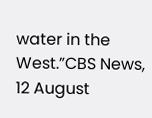water in the West.”CBS News, 12 August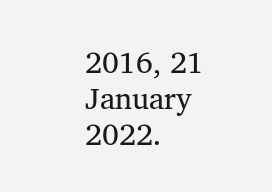2016, 21 January 2022.